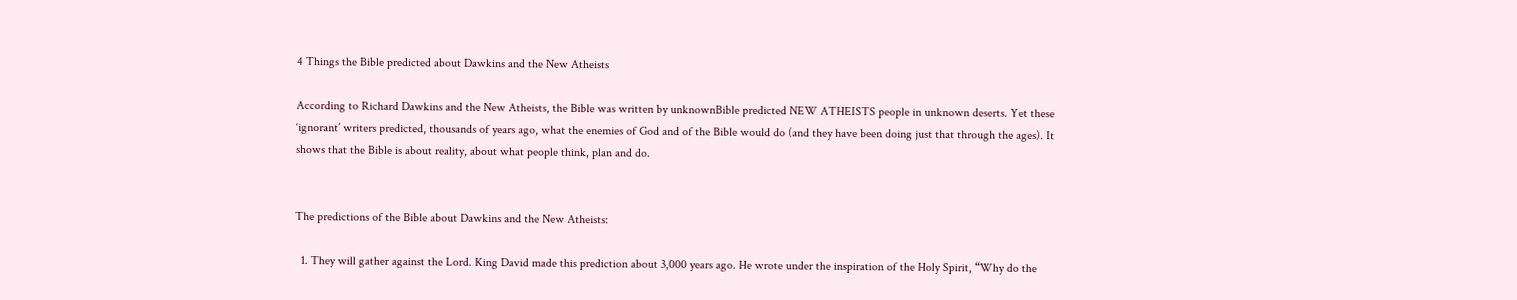4 Things the Bible predicted about Dawkins and the New Atheists

According to Richard Dawkins and the New Atheists, the Bible was written by unknownBible predicted NEW ATHEISTS people in unknown deserts. Yet these ‘ignorant’ writers predicted, thousands of years ago, what the enemies of God and of the Bible would do (and they have been doing just that through the ages). It shows that the Bible is about reality, about what people think, plan and do.


The predictions of the Bible about Dawkins and the New Atheists:

  1. They will gather against the Lord. King David made this prediction about 3,000 years ago. He wrote under the inspiration of the Holy Spirit, “Why do the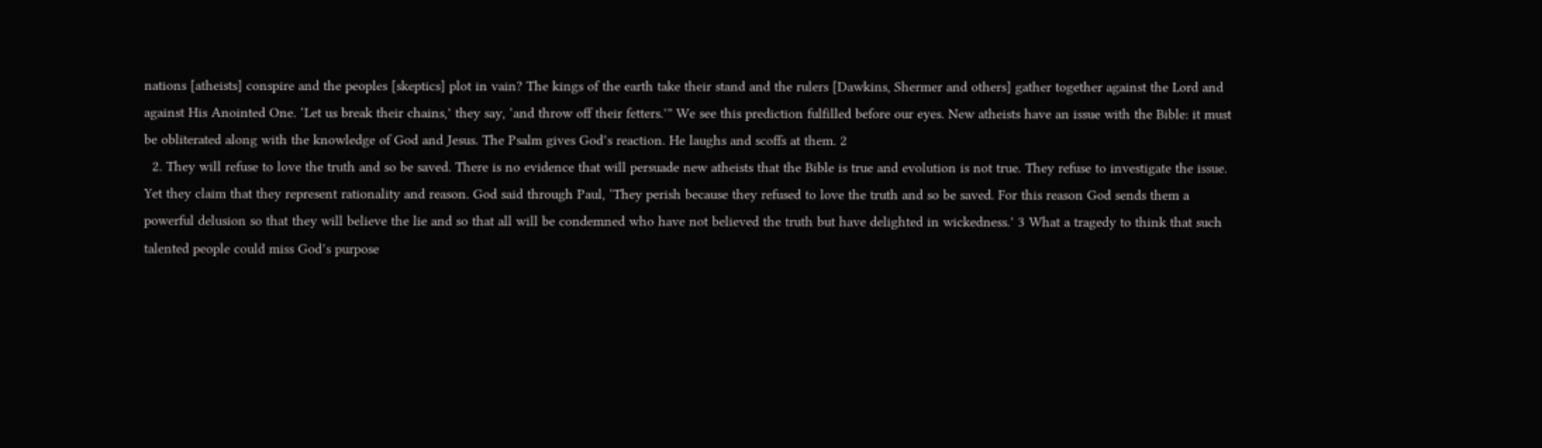nations [atheists] conspire and the peoples [skeptics] plot in vain? The kings of the earth take their stand and the rulers [Dawkins, Shermer and others] gather together against the Lord and against His Anointed One. ‘Let us break their chains,’ they say, ‘and throw off their fetters.’” We see this prediction fulfilled before our eyes. New atheists have an issue with the Bible: it must be obliterated along with the knowledge of God and Jesus. The Psalm gives God’s reaction. He laughs and scoffs at them. 2
  2. They will refuse to love the truth and so be saved. There is no evidence that will persuade new atheists that the Bible is true and evolution is not true. They refuse to investigate the issue. Yet they claim that they represent rationality and reason. God said through Paul, ‘They perish because they refused to love the truth and so be saved. For this reason God sends them a powerful delusion so that they will believe the lie and so that all will be condemned who have not believed the truth but have delighted in wickedness.’ 3 What a tragedy to think that such talented people could miss God’s purpose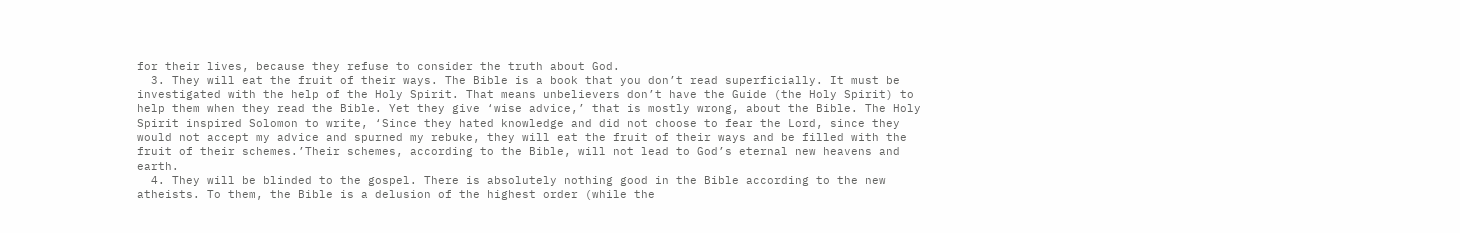for their lives, because they refuse to consider the truth about God.
  3. They will eat the fruit of their ways. The Bible is a book that you don’t read superficially. It must be investigated with the help of the Holy Spirit. That means unbelievers don’t have the Guide (the Holy Spirit) to help them when they read the Bible. Yet they give ‘wise advice,’ that is mostly wrong, about the Bible. The Holy Spirit inspired Solomon to write, ‘Since they hated knowledge and did not choose to fear the Lord, since they would not accept my advice and spurned my rebuke, they will eat the fruit of their ways and be filled with the fruit of their schemes.’Their schemes, according to the Bible, will not lead to God’s eternal new heavens and earth.
  4. They will be blinded to the gospel. There is absolutely nothing good in the Bible according to the new atheists. To them, the Bible is a delusion of the highest order (while the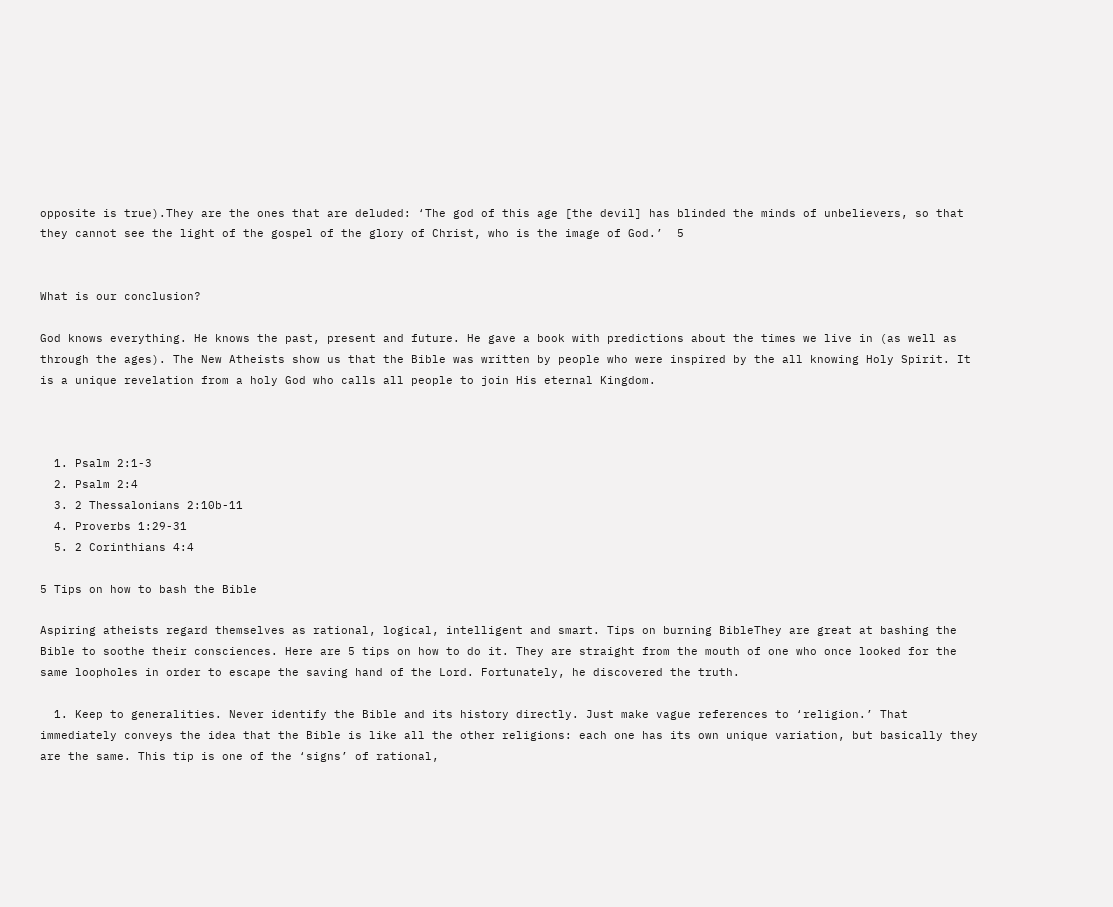opposite is true).They are the ones that are deluded: ‘The god of this age [the devil] has blinded the minds of unbelievers, so that they cannot see the light of the gospel of the glory of Christ, who is the image of God.’  5


What is our conclusion?

God knows everything. He knows the past, present and future. He gave a book with predictions about the times we live in (as well as through the ages). The New Atheists show us that the Bible was written by people who were inspired by the all knowing Holy Spirit. It is a unique revelation from a holy God who calls all people to join His eternal Kingdom.



  1. Psalm 2:1-3
  2. Psalm 2:4
  3. 2 Thessalonians 2:10b-11
  4. Proverbs 1:29-31
  5. 2 Corinthians 4:4

5 Tips on how to bash the Bible

Aspiring atheists regard themselves as rational, logical, intelligent and smart. Tips on burning BibleThey are great at bashing the Bible to soothe their consciences. Here are 5 tips on how to do it. They are straight from the mouth of one who once looked for the same loopholes in order to escape the saving hand of the Lord. Fortunately, he discovered the truth.

  1. Keep to generalities. Never identify the Bible and its history directly. Just make vague references to ‘religion.’ That immediately conveys the idea that the Bible is like all the other religions: each one has its own unique variation, but basically they are the same. This tip is one of the ‘signs’ of rational,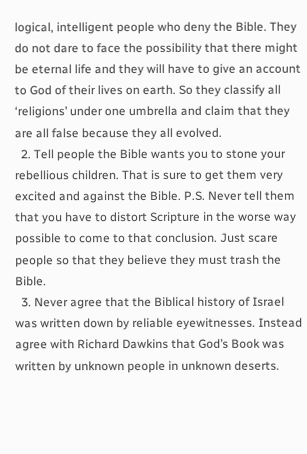logical, intelligent people who deny the Bible. They do not dare to face the possibility that there might be eternal life and they will have to give an account to God of their lives on earth. So they classify all ‘religions’ under one umbrella and claim that they are all false because they all evolved.
  2. Tell people the Bible wants you to stone your rebellious children. That is sure to get them very excited and against the Bible. P.S. Never tell them that you have to distort Scripture in the worse way possible to come to that conclusion. Just scare people so that they believe they must trash the Bible.
  3. Never agree that the Biblical history of Israel was written down by reliable eyewitnesses. Instead agree with Richard Dawkins that God’s Book was written by unknown people in unknown deserts.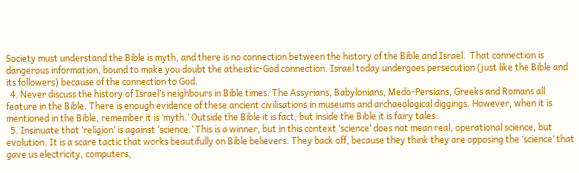Society must understand the Bible is myth, and there is no connection between the history of the Bible and Israel.  That connection is dangerous information, bound to make you doubt the atheistic-God connection. Israel today undergoes persecution (just like the Bible and its followers) because of the connection to God.
  4. Never discuss the history of Israel’s neighbours in Bible times. The Assyrians, Babylonians, Medo-Persians, Greeks and Romans all feature in the Bible. There is enough evidence of these ancient civilisations in museums and archaeological diggings. However, when it is mentioned in the Bible, remember it is ‘myth.’ Outside the Bible it is fact, but inside the Bible it is fairy tales.
  5. Insinuate that ‘religion’ is against ‘science.’ This is a winner, but in this context ‘science’ does not mean real, operational science, but evolution. It is a scare tactic that works beautifully on Bible believers. They back off, because they think they are opposing the ‘science’ that gave us electricity, computers,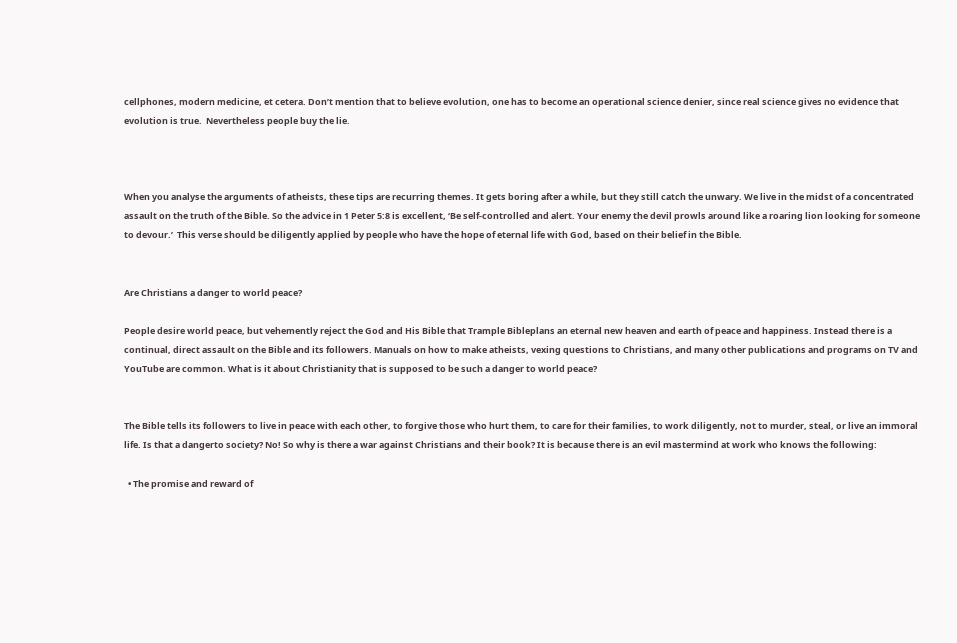cellphones, modern medicine, et cetera. Don’t mention that to believe evolution, one has to become an operational science denier, since real science gives no evidence that evolution is true.  Nevertheless people buy the lie.



When you analyse the arguments of atheists, these tips are recurring themes. It gets boring after a while, but they still catch the unwary. We live in the midst of a concentrated assault on the truth of the Bible. So the advice in 1 Peter 5:8 is excellent, ‘Be self-controlled and alert. Your enemy the devil prowls around like a roaring lion looking for someone to devour.’  This verse should be diligently applied by people who have the hope of eternal life with God, based on their belief in the Bible.


Are Christians a danger to world peace?

People desire world peace, but vehemently reject the God and His Bible that Trample Bibleplans an eternal new heaven and earth of peace and happiness. Instead there is a continual, direct assault on the Bible and its followers. Manuals on how to make atheists, vexing questions to Christians, and many other publications and programs on TV and YouTube are common. What is it about Christianity that is supposed to be such a danger to world peace?


The Bible tells its followers to live in peace with each other, to forgive those who hurt them, to care for their families, to work diligently, not to murder, steal, or live an immoral life. Is that a dangerto society? No! So why is there a war against Christians and their book? It is because there is an evil mastermind at work who knows the following:

  • The promise and reward of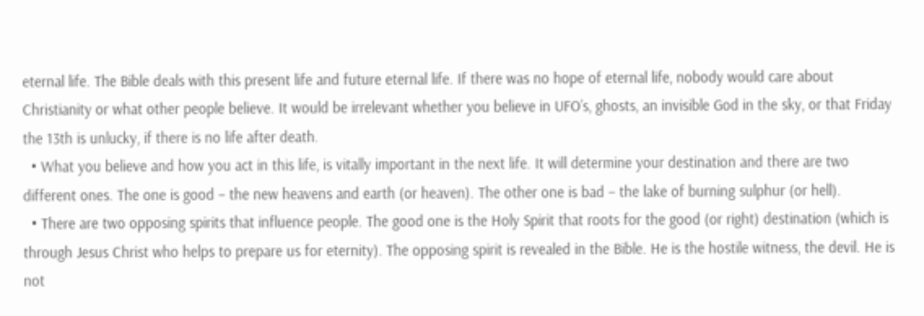eternal life. The Bible deals with this present life and future eternal life. If there was no hope of eternal life, nobody would care about Christianity or what other people believe. It would be irrelevant whether you believe in UFO’s, ghosts, an invisible God in the sky, or that Friday the 13th is unlucky, if there is no life after death.
  • What you believe and how you act in this life, is vitally important in the next life. It will determine your destination and there are two different ones. The one is good – the new heavens and earth (or heaven). The other one is bad – the lake of burning sulphur (or hell).
  • There are two opposing spirits that influence people. The good one is the Holy Spirit that roots for the good (or right) destination (which is through Jesus Christ who helps to prepare us for eternity). The opposing spirit is revealed in the Bible. He is the hostile witness, the devil. He is not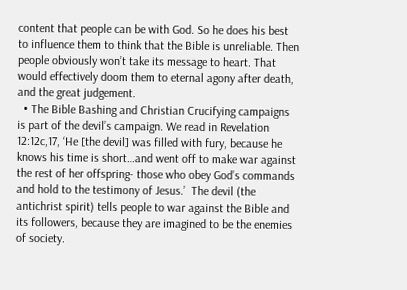content that people can be with God. So he does his best to influence them to think that the Bible is unreliable. Then people obviously won’t take its message to heart. That would effectively doom them to eternal agony after death, and the great judgement.
  • The Bible Bashing and Christian Crucifying campaigns is part of the devil’s campaign. We read in Revelation 12:12c,17, ‘He [the devil] was filled with fury, because he knows his time is short…and went off to make war against the rest of her offspring- those who obey God’s commands and hold to the testimony of Jesus.’  The devil (the antichrist spirit) tells people to war against the Bible and its followers, because they are imagined to be the enemies of society.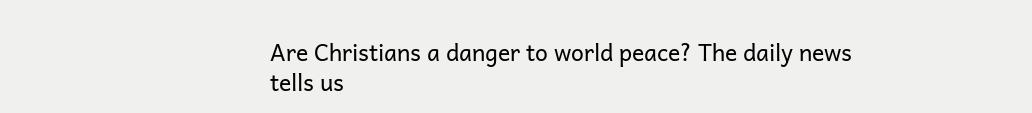Are Christians a danger to world peace? The daily news tells us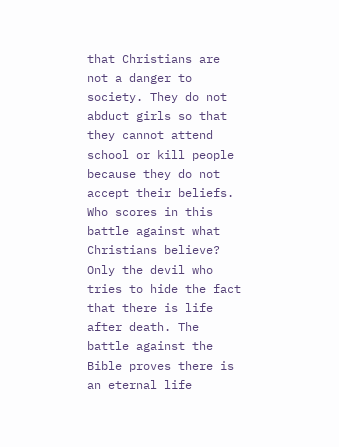that Christians are not a danger to society. They do not abduct girls so that they cannot attend school or kill people because they do not accept their beliefs. Who scores in this battle against what Christians believe? Only the devil who tries to hide the fact that there is life after death. The battle against the Bible proves there is an eternal life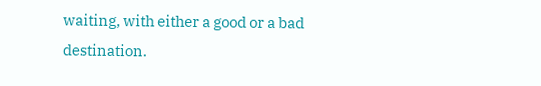waiting, with either a good or a bad destination.